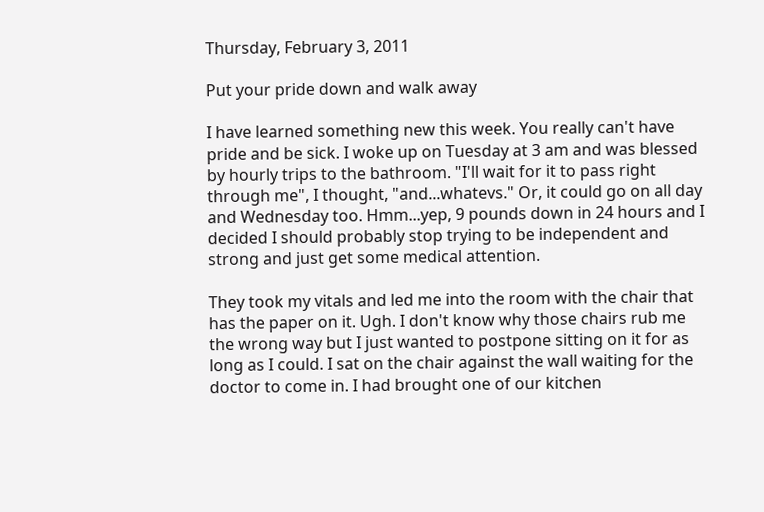Thursday, February 3, 2011

Put your pride down and walk away

I have learned something new this week. You really can't have pride and be sick. I woke up on Tuesday at 3 am and was blessed by hourly trips to the bathroom. "I'll wait for it to pass right through me", I thought, "and...whatevs." Or, it could go on all day and Wednesday too. Hmm...yep, 9 pounds down in 24 hours and I decided I should probably stop trying to be independent and strong and just get some medical attention.

They took my vitals and led me into the room with the chair that has the paper on it. Ugh. I don't know why those chairs rub me the wrong way but I just wanted to postpone sitting on it for as long as I could. I sat on the chair against the wall waiting for the doctor to come in. I had brought one of our kitchen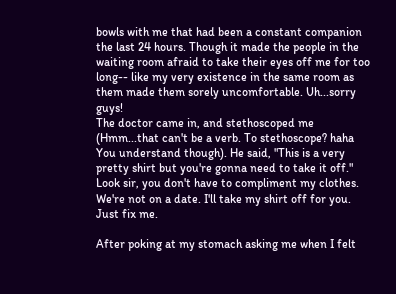bowls with me that had been a constant companion the last 24 hours. Though it made the people in the waiting room afraid to take their eyes off me for too long-- like my very existence in the same room as them made them sorely uncomfortable. Uh...sorry guys!
The doctor came in, and stethoscoped me (Hmm...that can't be a verb. To stethoscope? haha You understand though). He said, "This is a very pretty shirt but you're gonna need to take it off." Look sir, you don't have to compliment my clothes. We're not on a date. I'll take my shirt off for you. Just fix me.

After poking at my stomach asking me when I felt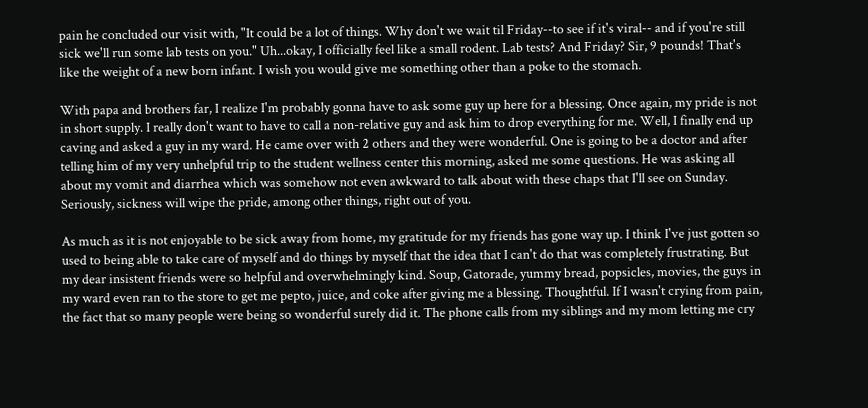pain he concluded our visit with, "It could be a lot of things. Why don't we wait til Friday--to see if it's viral-- and if you're still sick we'll run some lab tests on you." Uh...okay, I officially feel like a small rodent. Lab tests? And Friday? Sir, 9 pounds! That's like the weight of a new born infant. I wish you would give me something other than a poke to the stomach.

With papa and brothers far, I realize I'm probably gonna have to ask some guy up here for a blessing. Once again, my pride is not in short supply. I really don't want to have to call a non-relative guy and ask him to drop everything for me. Well, I finally end up caving and asked a guy in my ward. He came over with 2 others and they were wonderful. One is going to be a doctor and after telling him of my very unhelpful trip to the student wellness center this morning, asked me some questions. He was asking all about my vomit and diarrhea which was somehow not even awkward to talk about with these chaps that I'll see on Sunday. Seriously, sickness will wipe the pride, among other things, right out of you.

As much as it is not enjoyable to be sick away from home, my gratitude for my friends has gone way up. I think I've just gotten so used to being able to take care of myself and do things by myself that the idea that I can't do that was completely frustrating. But my dear insistent friends were so helpful and overwhelmingly kind. Soup, Gatorade, yummy bread, popsicles, movies, the guys in my ward even ran to the store to get me pepto, juice, and coke after giving me a blessing. Thoughtful. If I wasn't crying from pain, the fact that so many people were being so wonderful surely did it. The phone calls from my siblings and my mom letting me cry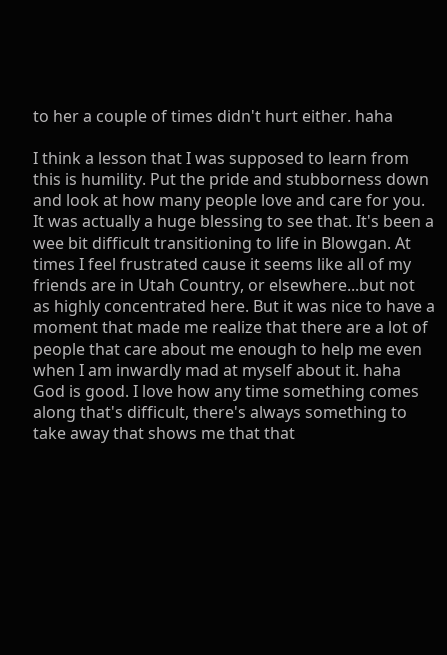to her a couple of times didn't hurt either. haha

I think a lesson that I was supposed to learn from this is humility. Put the pride and stubborness down and look at how many people love and care for you. It was actually a huge blessing to see that. It's been a wee bit difficult transitioning to life in Blowgan. At times I feel frustrated cause it seems like all of my friends are in Utah Country, or elsewhere...but not as highly concentrated here. But it was nice to have a moment that made me realize that there are a lot of people that care about me enough to help me even when I am inwardly mad at myself about it. haha God is good. I love how any time something comes along that's difficult, there's always something to take away that shows me that that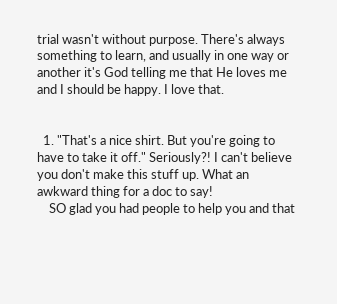trial wasn't without purpose. There's always something to learn, and usually in one way or another it's God telling me that He loves me and I should be happy. I love that.


  1. "That's a nice shirt. But you're going to have to take it off." Seriously?! I can't believe you don't make this stuff up. What an awkward thing for a doc to say!
    SO glad you had people to help you and that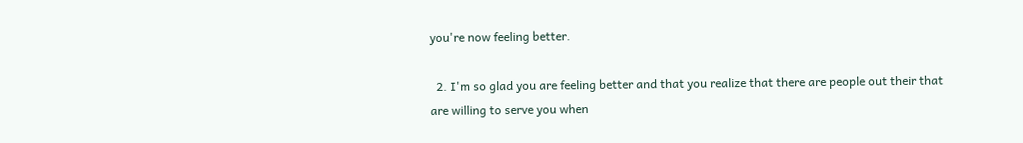you're now feeling better.

  2. I'm so glad you are feeling better and that you realize that there are people out their that are willing to serve you when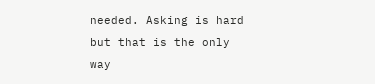needed. Asking is hard but that is the only way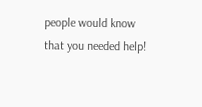people would know that you needed help!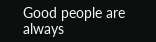Good people are always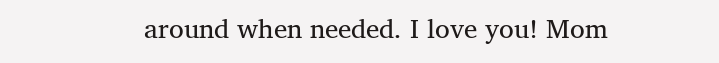around when needed. I love you! Mom